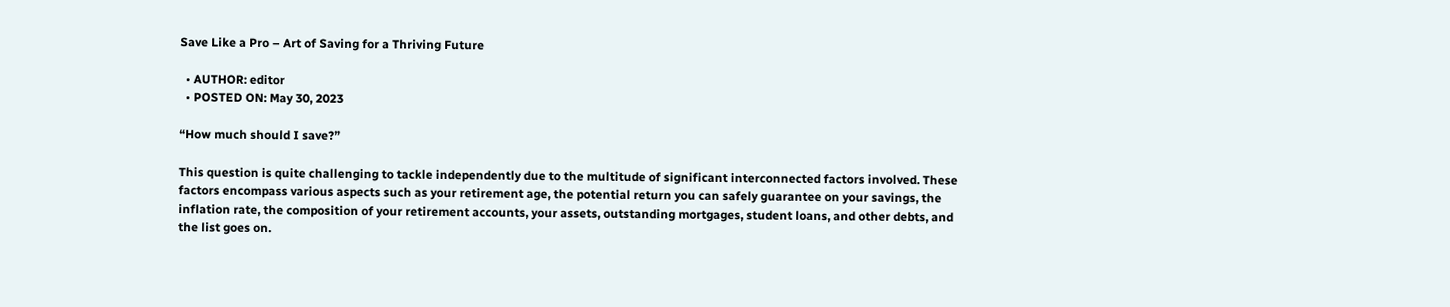Save Like a Pro – Art of Saving for a Thriving Future

  • AUTHOR: editor
  • POSTED ON: May 30, 2023

“How much should I save?”

This question is quite challenging to tackle independently due to the multitude of significant interconnected factors involved. These factors encompass various aspects such as your retirement age, the potential return you can safely guarantee on your savings, the inflation rate, the composition of your retirement accounts, your assets, outstanding mortgages, student loans, and other debts, and the list goes on.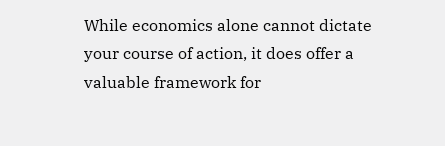While economics alone cannot dictate your course of action, it does offer a valuable framework for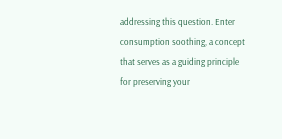addressing this question. Enter consumption soothing, a concept that serves as a guiding principle for preserving your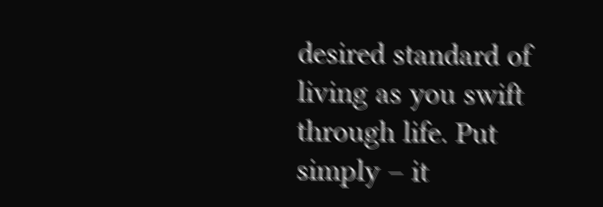desired standard of living as you swift through life. Put simply – it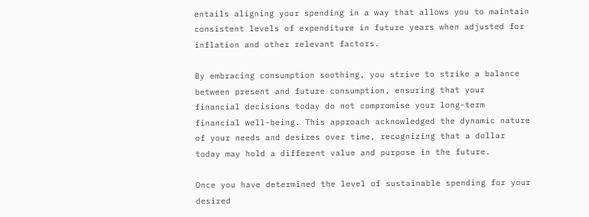entails aligning your spending in a way that allows you to maintain consistent levels of expenditure in future years when adjusted for inflation and other relevant factors.

By embracing consumption soothing, you strive to strike a balance between present and future consumption, ensuring that your financial decisions today do not compromise your long-term financial well-being. This approach acknowledged the dynamic nature of your needs and desires over time, recognizing that a dollar today may hold a different value and purpose in the future.

Once you have determined the level of sustainable spending for your desired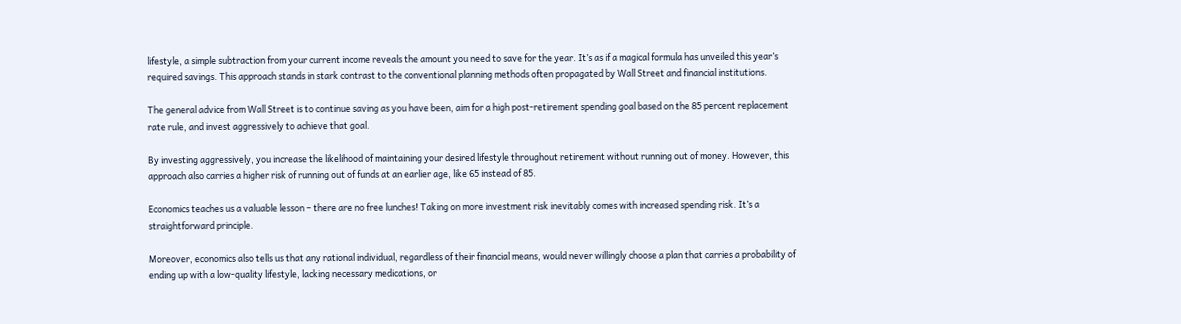lifestyle, a simple subtraction from your current income reveals the amount you need to save for the year. It’s as if a magical formula has unveiled this year’s required savings. This approach stands in stark contrast to the conventional planning methods often propagated by Wall Street and financial institutions.

The general advice from Wall Street is to continue saving as you have been, aim for a high post-retirement spending goal based on the 85 percent replacement rate rule, and invest aggressively to achieve that goal.

By investing aggressively, you increase the likelihood of maintaining your desired lifestyle throughout retirement without running out of money. However, this approach also carries a higher risk of running out of funds at an earlier age, like 65 instead of 85.

Economics teaches us a valuable lesson – there are no free lunches! Taking on more investment risk inevitably comes with increased spending risk. It’s a straightforward principle.

Moreover, economics also tells us that any rational individual, regardless of their financial means, would never willingly choose a plan that carries a probability of ending up with a low-quality lifestyle, lacking necessary medications, or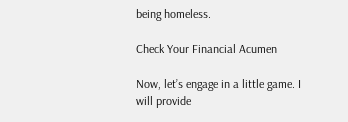being homeless.

Check Your Financial Acumen

Now, let’s engage in a little game. I will provide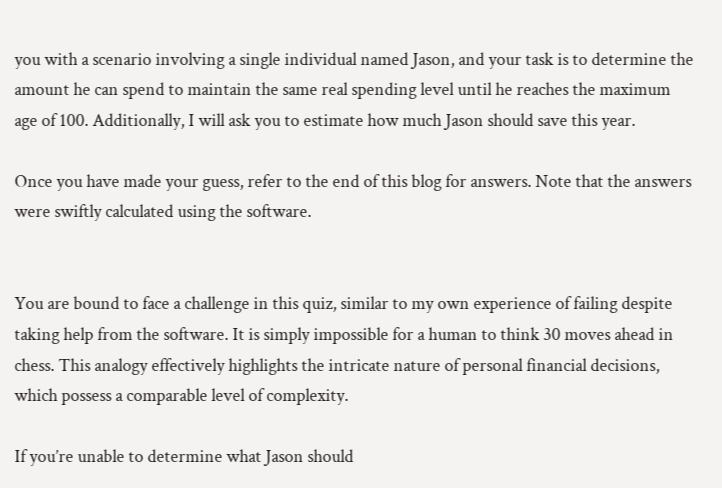you with a scenario involving a single individual named Jason, and your task is to determine the amount he can spend to maintain the same real spending level until he reaches the maximum age of 100. Additionally, I will ask you to estimate how much Jason should save this year.

Once you have made your guess, refer to the end of this blog for answers. Note that the answers were swiftly calculated using the software.


You are bound to face a challenge in this quiz, similar to my own experience of failing despite taking help from the software. It is simply impossible for a human to think 30 moves ahead in chess. This analogy effectively highlights the intricate nature of personal financial decisions, which possess a comparable level of complexity.

If you’re unable to determine what Jason should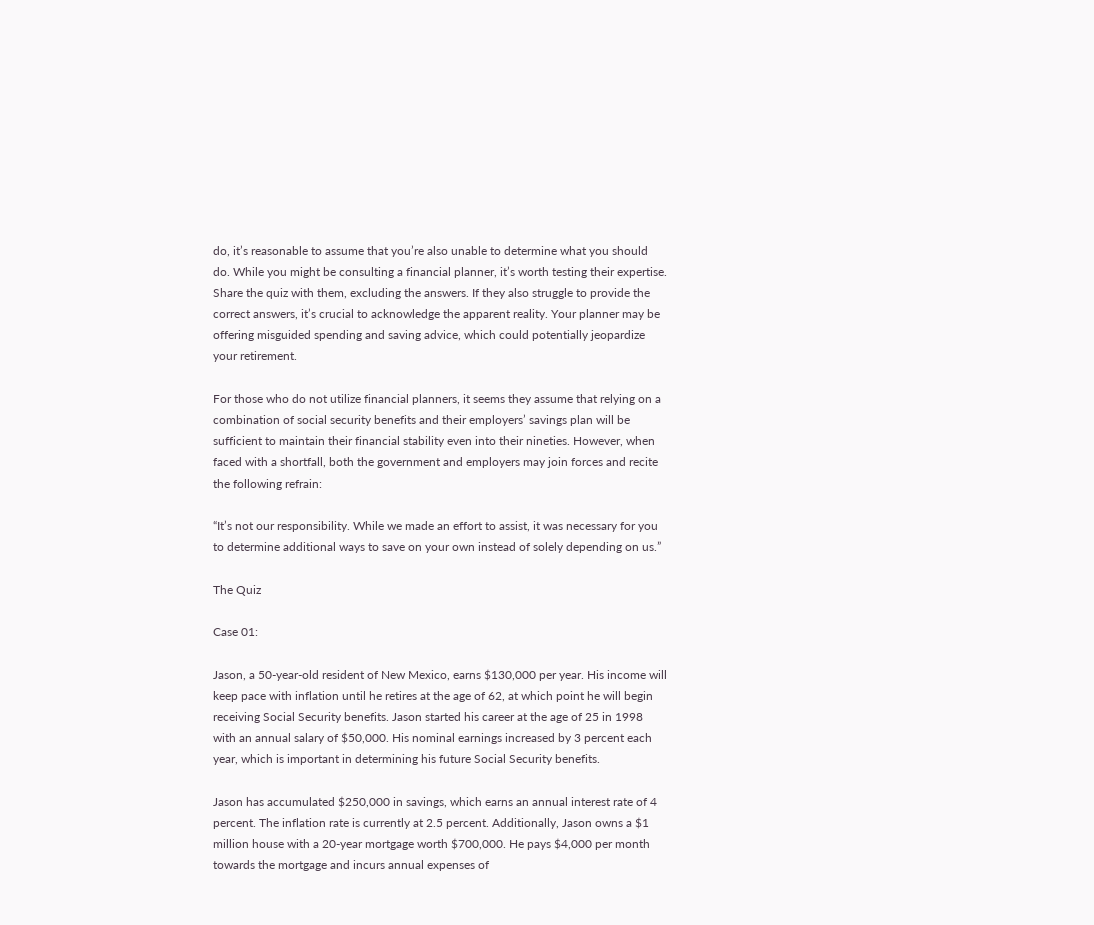do, it’s reasonable to assume that you’re also unable to determine what you should do. While you might be consulting a financial planner, it’s worth testing their expertise. Share the quiz with them, excluding the answers. If they also struggle to provide the correct answers, it’s crucial to acknowledge the apparent reality. Your planner may be offering misguided spending and saving advice, which could potentially jeopardize your retirement.

For those who do not utilize financial planners, it seems they assume that relying on a combination of social security benefits and their employers’ savings plan will be sufficient to maintain their financial stability even into their nineties. However, when faced with a shortfall, both the government and employers may join forces and recite the following refrain:

“It’s not our responsibility. While we made an effort to assist, it was necessary for you to determine additional ways to save on your own instead of solely depending on us.”

The Quiz

Case 01:

Jason, a 50-year-old resident of New Mexico, earns $130,000 per year. His income will keep pace with inflation until he retires at the age of 62, at which point he will begin receiving Social Security benefits. Jason started his career at the age of 25 in 1998 with an annual salary of $50,000. His nominal earnings increased by 3 percent each year, which is important in determining his future Social Security benefits.

Jason has accumulated $250,000 in savings, which earns an annual interest rate of 4 percent. The inflation rate is currently at 2.5 percent. Additionally, Jason owns a $1 million house with a 20-year mortgage worth $700,000. He pays $4,000 per month towards the mortgage and incurs annual expenses of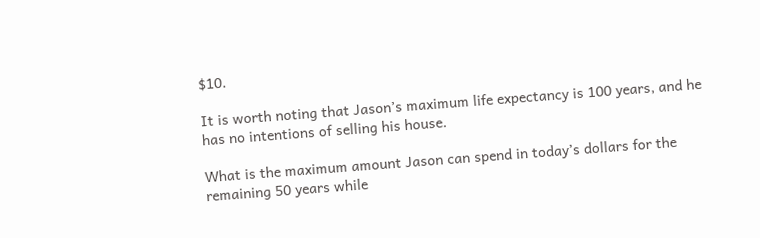$10.

It is worth noting that Jason’s maximum life expectancy is 100 years, and he has no intentions of selling his house.

What is the maximum amount Jason can spend in today’s dollars for the remaining 50 years while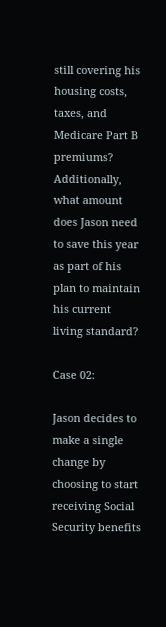still covering his housing costs, taxes, and Medicare Part B premiums? Additionally, what amount does Jason need to save this year as part of his plan to maintain his current living standard?

Case 02:

Jason decides to make a single change by choosing to start receiving Social Security benefits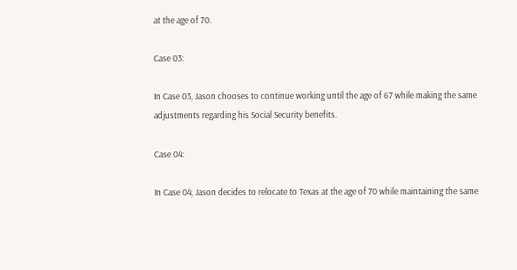at the age of 70.

Case 03:

In Case 03, Jason chooses to continue working until the age of 67 while making the same adjustments regarding his Social Security benefits.

Case 04:

In Case 04, Jason decides to relocate to Texas at the age of 70 while maintaining the same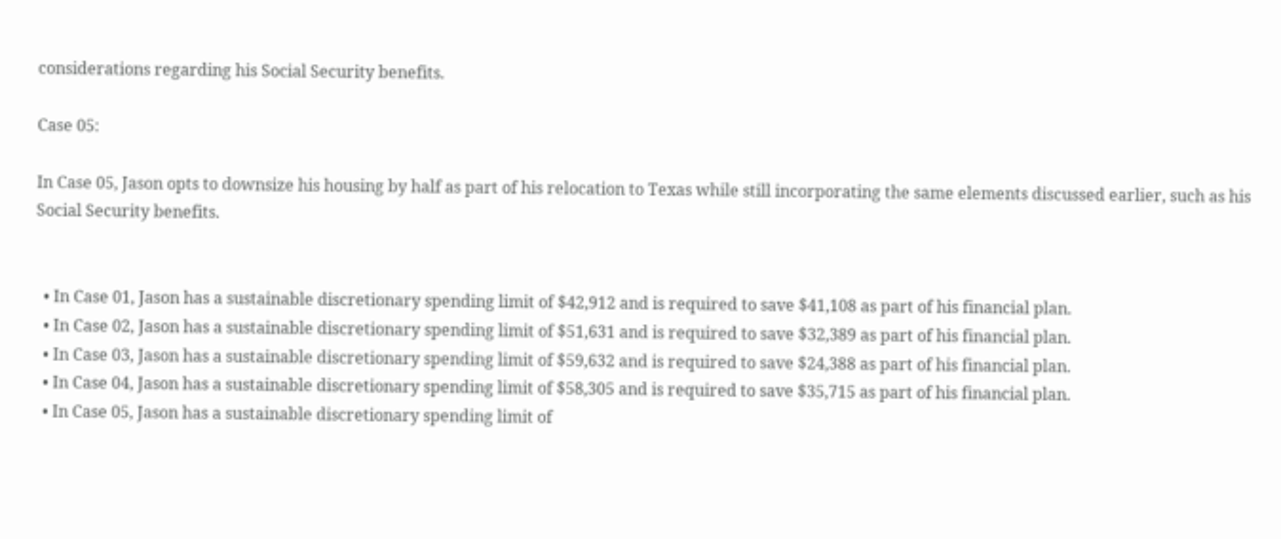considerations regarding his Social Security benefits.

Case 05:

In Case 05, Jason opts to downsize his housing by half as part of his relocation to Texas while still incorporating the same elements discussed earlier, such as his Social Security benefits.


  • In Case 01, Jason has a sustainable discretionary spending limit of $42,912 and is required to save $41,108 as part of his financial plan.
  • In Case 02, Jason has a sustainable discretionary spending limit of $51,631 and is required to save $32,389 as part of his financial plan.
  • In Case 03, Jason has a sustainable discretionary spending limit of $59,632 and is required to save $24,388 as part of his financial plan.
  • In Case 04, Jason has a sustainable discretionary spending limit of $58,305 and is required to save $35,715 as part of his financial plan.
  • In Case 05, Jason has a sustainable discretionary spending limit of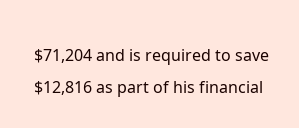$71,204 and is required to save $12,816 as part of his financial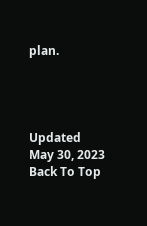plan.




Updated May 30, 2023
Back To Top